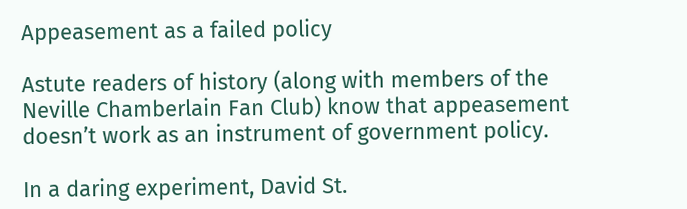Appeasement as a failed policy

Astute readers of history (along with members of the Neville Chamberlain Fan Club) know that appeasement doesn’t work as an instrument of government policy.

In a daring experiment, David St.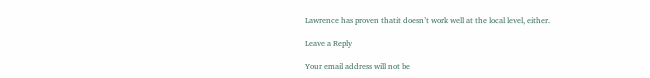Lawrence has proven thatit doesn’t work well at the local level, either.

Leave a Reply

Your email address will not be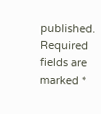published. Required fields are marked *